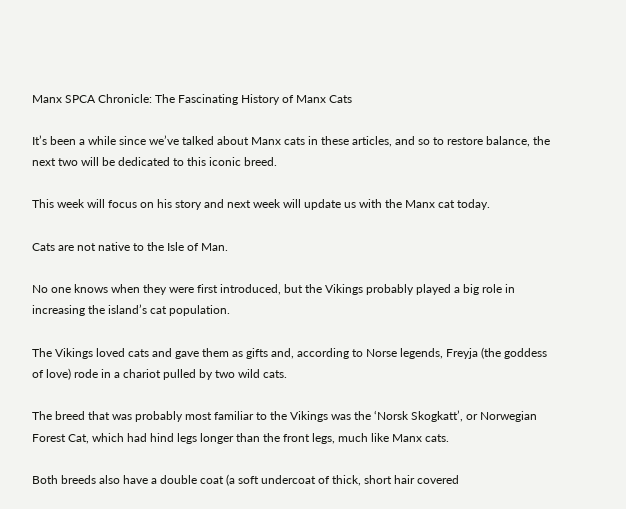Manx SPCA Chronicle: The Fascinating History of Manx Cats

It’s been a while since we’ve talked about Manx cats in these articles, and so to restore balance, the next two will be dedicated to this iconic breed.

This week will focus on his story and next week will update us with the Manx cat today.

Cats are not native to the Isle of Man.

No one knows when they were first introduced, but the Vikings probably played a big role in increasing the island’s cat population.

The Vikings loved cats and gave them as gifts and, according to Norse legends, Freyja (the goddess of love) rode in a chariot pulled by two wild cats.

The breed that was probably most familiar to the Vikings was the ‘Norsk Skogkatt’, or Norwegian Forest Cat, which had hind legs longer than the front legs, much like Manx cats.

Both breeds also have a double coat (a soft undercoat of thick, short hair covered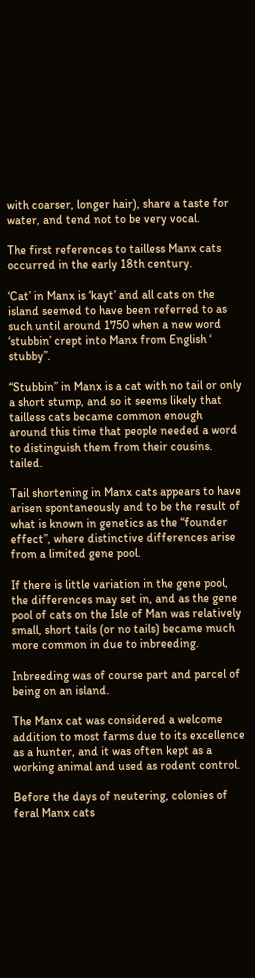with coarser, longer hair), share a taste for water, and tend not to be very vocal.

The first references to tailless Manx cats occurred in the early 18th century.

‘Cat’ in Manx is ‘kayt’ and all cats on the island seemed to have been referred to as such until around 1750 when a new word ‘stubbin’ crept into Manx from English ‘ stubby”.

“Stubbin” in Manx is a cat with no tail or only a short stump, and so it seems likely that tailless cats became common enough around this time that people needed a word to distinguish them from their cousins. tailed.

Tail shortening in Manx cats appears to have arisen spontaneously and to be the result of what is known in genetics as the “founder effect”, where distinctive differences arise from a limited gene pool.

If there is little variation in the gene pool, the differences may set in, and as the gene pool of cats on the Isle of Man was relatively small, short tails (or no tails) became much more common in due to inbreeding.

Inbreeding was of course part and parcel of being on an island.

The Manx cat was considered a welcome addition to most farms due to its excellence as a hunter, and it was often kept as a working animal and used as rodent control.

Before the days of neutering, colonies of feral Manx cats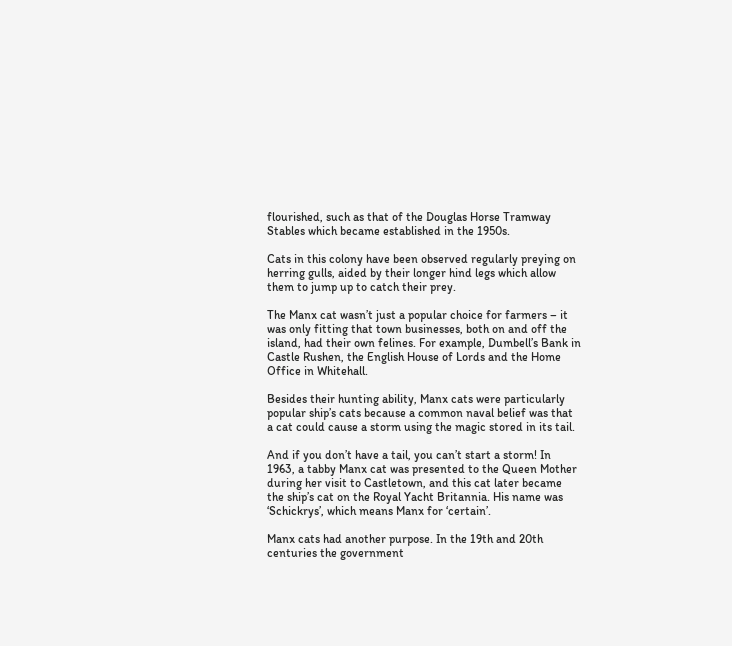flourished, such as that of the Douglas Horse Tramway Stables which became established in the 1950s.

Cats in this colony have been observed regularly preying on herring gulls, aided by their longer hind legs which allow them to jump up to catch their prey.

The Manx cat wasn’t just a popular choice for farmers – it was only fitting that town businesses, both on and off the island, had their own felines. For example, Dumbell’s Bank in Castle Rushen, the English House of Lords and the Home Office in Whitehall.

Besides their hunting ability, Manx cats were particularly popular ship’s cats because a common naval belief was that a cat could cause a storm using the magic stored in its tail.

And if you don’t have a tail, you can’t start a storm! In 1963, a tabby Manx cat was presented to the Queen Mother during her visit to Castletown, and this cat later became the ship’s cat on the Royal Yacht Britannia. His name was ‘Schickrys’, which means Manx for ‘certain’.

Manx cats had another purpose. In the 19th and 20th centuries the government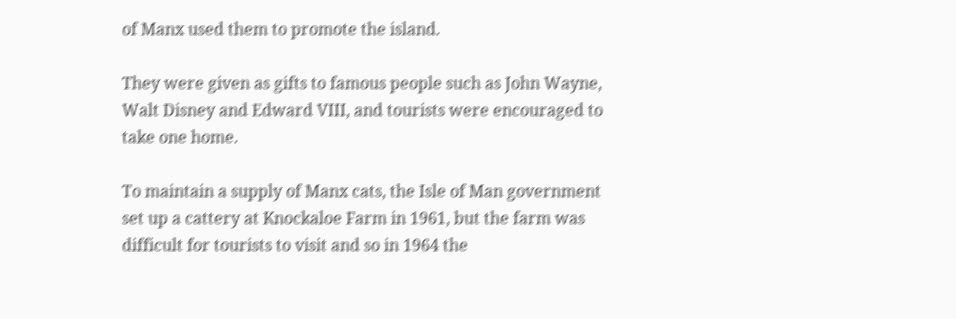of Manx used them to promote the island.

They were given as gifts to famous people such as John Wayne, Walt Disney and Edward VIII, and tourists were encouraged to take one home.

To maintain a supply of Manx cats, the Isle of Man government set up a cattery at Knockaloe Farm in 1961, but the farm was difficult for tourists to visit and so in 1964 the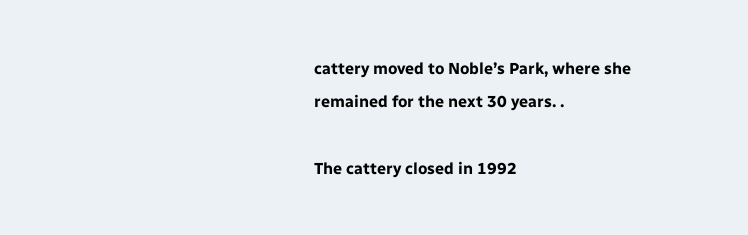cattery moved to Noble’s Park, where she remained for the next 30 years. .

The cattery closed in 1992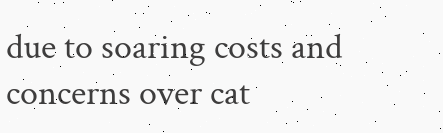due to soaring costs and concerns over cat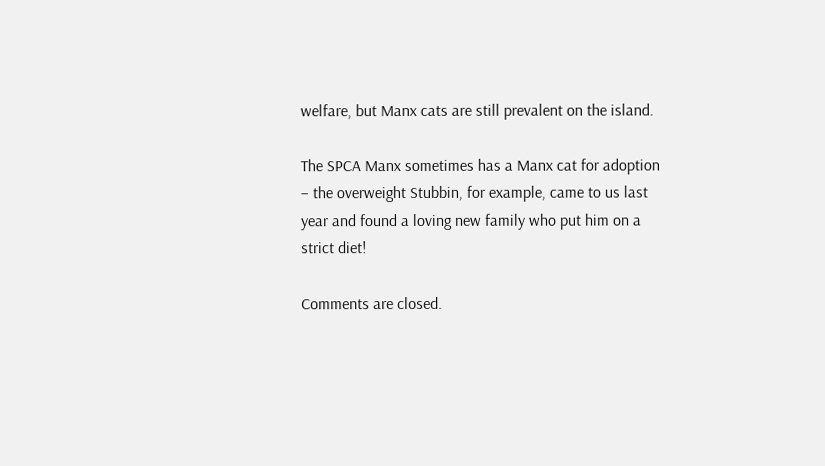welfare, but Manx cats are still prevalent on the island.

The SPCA Manx sometimes has a Manx cat for adoption – the overweight Stubbin, for example, came to us last year and found a loving new family who put him on a strict diet!

Comments are closed.